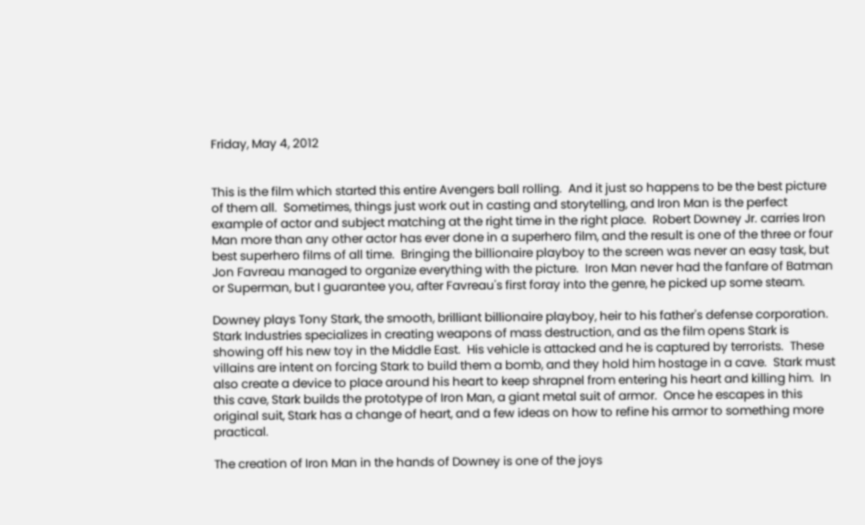Friday, May 4, 2012


This is the film which started this entire Avengers ball rolling.  And it just so happens to be the best picture of them all.  Sometimes, things just work out in casting and storytelling, and Iron Man is the perfect example of actor and subject matching at the right time in the right place.  Robert Downey Jr. carries Iron Man more than any other actor has ever done in a superhero film, and the result is one of the three or four best superhero films of all time.  Bringing the billionaire playboy to the screen was never an easy task, but Jon Favreau managed to organize everything with the picture.  Iron Man never had the fanfare of Batman or Superman, but I guarantee you, after Favreau's first foray into the genre, he picked up some steam.

Downey plays Tony Stark, the smooth, brilliant billionaire playboy, heir to his father's defense corporation.  Stark Industries specializes in creating weapons of mass destruction, and as the film opens Stark is showing off his new toy in the Middle East.  His vehicle is attacked and he is captured by terrorists.  These villains are intent on forcing Stark to build them a bomb, and they hold him hostage in a cave.  Stark must also create a device to place around his heart to keep shrapnel from entering his heart and killing him.  In this cave, Stark builds the prototype of Iron Man, a giant metal suit of armor.  Once he escapes in this original suit, Stark has a change of heart, and a few ideas on how to refine his armor to something more practical.

The creation of Iron Man in the hands of Downey is one of the joys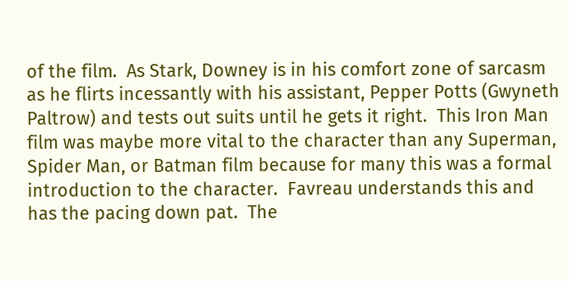of the film.  As Stark, Downey is in his comfort zone of sarcasm as he flirts incessantly with his assistant, Pepper Potts (Gwyneth Paltrow) and tests out suits until he gets it right.  This Iron Man film was maybe more vital to the character than any Superman, Spider Man, or Batman film because for many this was a formal introduction to the character.  Favreau understands this and has the pacing down pat.  The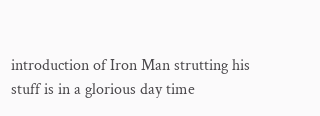introduction of Iron Man strutting his stuff is in a glorious day time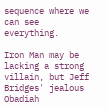sequence where we can see everything.

Iron Man may be lacking a strong villain, but Jeff Bridges' jealous Obadiah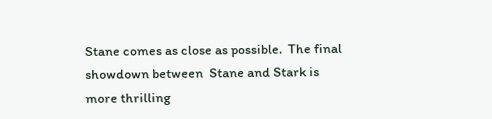Stane comes as close as possible.  The final showdown between  Stane and Stark is more thrilling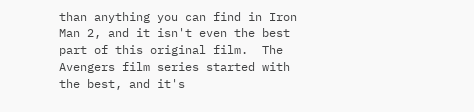than anything you can find in Iron Man 2, and it isn't even the best part of this original film.  The Avengers film series started with the best, and it's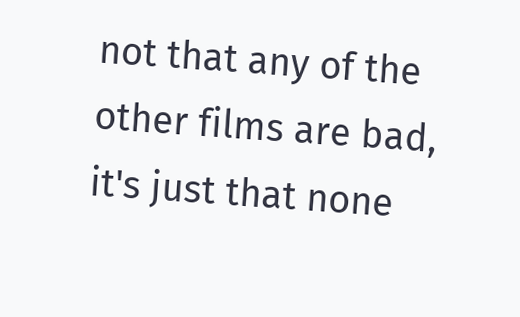not that any of the other films are bad, it's just that none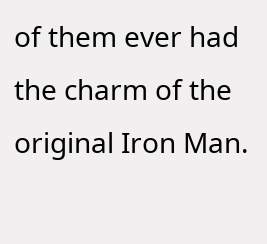of them ever had the charm of the original Iron Man.